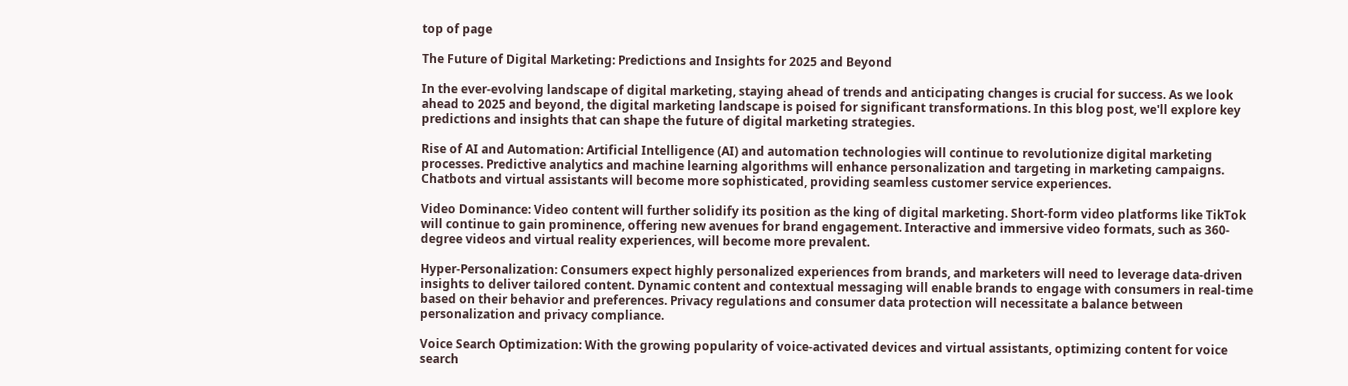top of page

The Future of Digital Marketing: Predictions and Insights for 2025 and Beyond

In the ever-evolving landscape of digital marketing, staying ahead of trends and anticipating changes is crucial for success. As we look ahead to 2025 and beyond, the digital marketing landscape is poised for significant transformations. In this blog post, we'll explore key predictions and insights that can shape the future of digital marketing strategies.

Rise of AI and Automation: Artificial Intelligence (AI) and automation technologies will continue to revolutionize digital marketing processes. Predictive analytics and machine learning algorithms will enhance personalization and targeting in marketing campaigns. Chatbots and virtual assistants will become more sophisticated, providing seamless customer service experiences.

Video Dominance: Video content will further solidify its position as the king of digital marketing. Short-form video platforms like TikTok will continue to gain prominence, offering new avenues for brand engagement. Interactive and immersive video formats, such as 360-degree videos and virtual reality experiences, will become more prevalent.

Hyper-Personalization: Consumers expect highly personalized experiences from brands, and marketers will need to leverage data-driven insights to deliver tailored content. Dynamic content and contextual messaging will enable brands to engage with consumers in real-time based on their behavior and preferences. Privacy regulations and consumer data protection will necessitate a balance between personalization and privacy compliance.

Voice Search Optimization: With the growing popularity of voice-activated devices and virtual assistants, optimizing content for voice search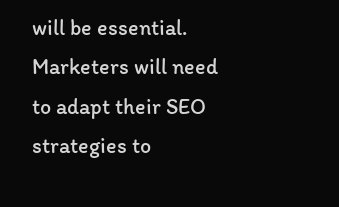will be essential. Marketers will need to adapt their SEO strategies to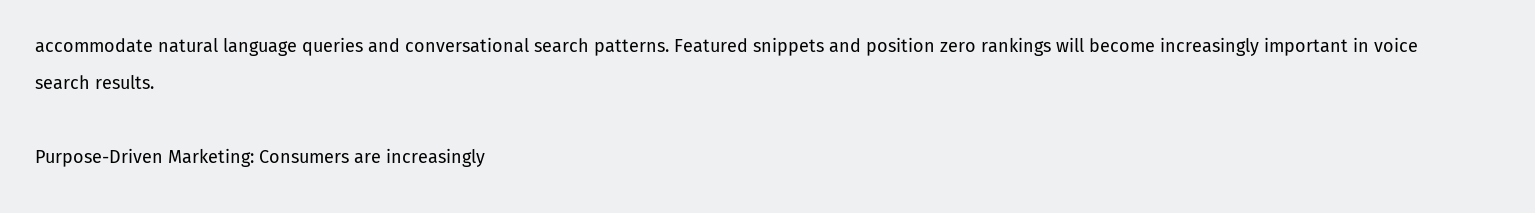accommodate natural language queries and conversational search patterns. Featured snippets and position zero rankings will become increasingly important in voice search results.

Purpose-Driven Marketing: Consumers are increasingly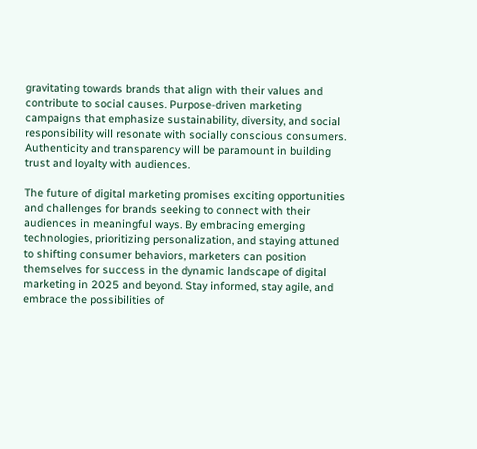gravitating towards brands that align with their values and contribute to social causes. Purpose-driven marketing campaigns that emphasize sustainability, diversity, and social responsibility will resonate with socially conscious consumers. Authenticity and transparency will be paramount in building trust and loyalty with audiences.

The future of digital marketing promises exciting opportunities and challenges for brands seeking to connect with their audiences in meaningful ways. By embracing emerging technologies, prioritizing personalization, and staying attuned to shifting consumer behaviors, marketers can position themselves for success in the dynamic landscape of digital marketing in 2025 and beyond. Stay informed, stay agile, and embrace the possibilities of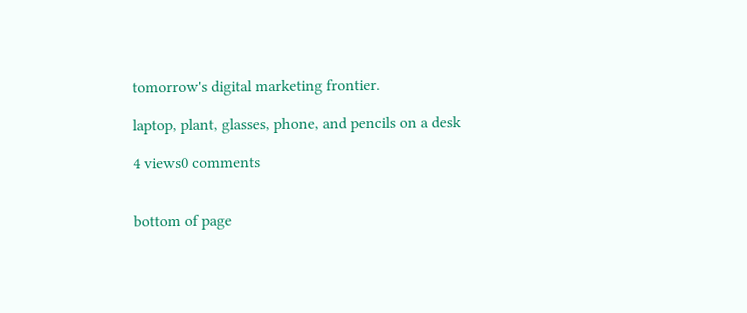tomorrow's digital marketing frontier.

laptop, plant, glasses, phone, and pencils on a desk

4 views0 comments


bottom of page